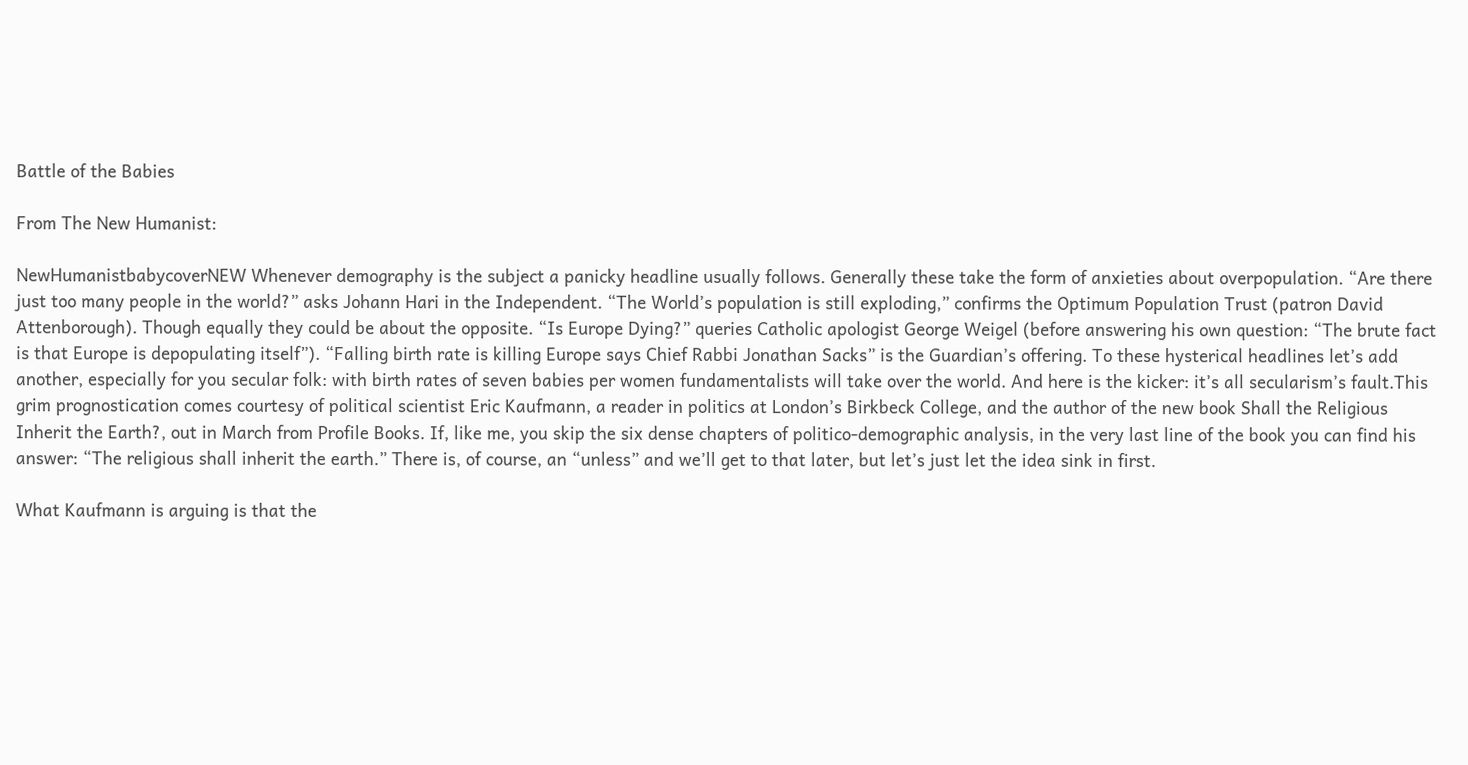Battle of the Babies

From The New Humanist:

NewHumanistbabycoverNEW Whenever demography is the subject a panicky headline usually follows. Generally these take the form of anxieties about overpopulation. “Are there just too many people in the world?” asks Johann Hari in the Independent. “The World’s population is still exploding,” confirms the Optimum Population Trust (patron David Attenborough). Though equally they could be about the opposite. “Is Europe Dying?” queries Catholic apologist George Weigel (before answering his own question: “The brute fact is that Europe is depopulating itself”). “Falling birth rate is killing Europe says Chief Rabbi Jonathan Sacks” is the Guardian’s offering. To these hysterical headlines let’s add another, especially for you secular folk: with birth rates of seven babies per women fundamentalists will take over the world. And here is the kicker: it’s all secularism’s fault.This grim prognostication comes courtesy of political scientist Eric Kaufmann, a reader in politics at London’s Birkbeck College, and the author of the new book Shall the Religious Inherit the Earth?, out in March from Profile Books. If, like me, you skip the six dense chapters of politico-demographic analysis, in the very last line of the book you can find his answer: “The religious shall inherit the earth.” There is, of course, an “unless” and we’ll get to that later, but let’s just let the idea sink in first.

What Kaufmann is arguing is that the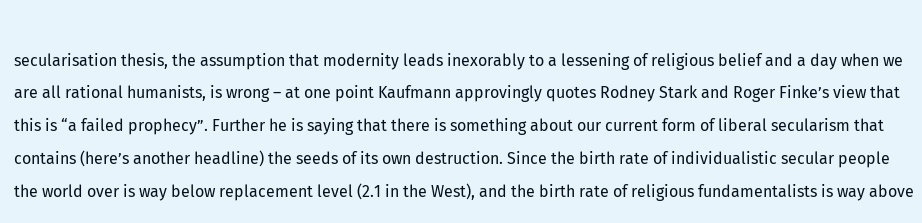secularisation thesis, the assumption that modernity leads inexorably to a lessening of religious belief and a day when we are all rational humanists, is wrong – at one point Kaufmann approvingly quotes Rodney Stark and Roger Finke’s view that this is “a failed prophecy”. Further he is saying that there is something about our current form of liberal secularism that contains (here’s another headline) the seeds of its own destruction. Since the birth rate of individualistic secular people the world over is way below replacement level (2.1 in the West), and the birth rate of religious fundamentalists is way above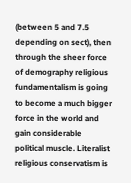(between 5 and 7.5 depending on sect), then through the sheer force of demography religious fundamentalism is going to become a much bigger force in the world and gain considerable political muscle. Literalist religious conservatism is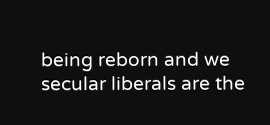being reborn and we secular liberals are the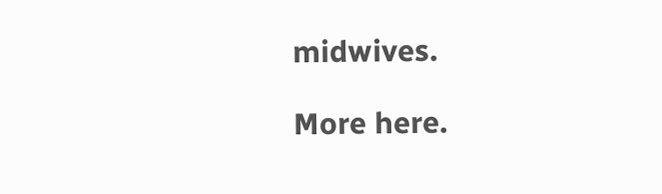midwives.

More here.